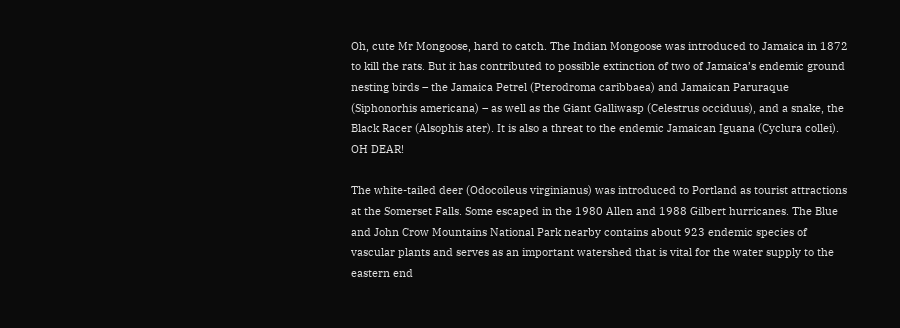Oh, cute Mr Mongoose, hard to catch. The Indian Mongoose was introduced to Jamaica in 1872 to kill the rats. But it has contributed to possible extinction of two of Jamaica’s endemic ground nesting birds – the Jamaica Petrel (Pterodroma caribbaea) and Jamaican Paruraque (Siphonorhis americana) – as well as the Giant Galliwasp (Celestrus occiduus), and a snake, the Black Racer (Alsophis ater). It is also a threat to the endemic Jamaican Iguana (Cyclura collei). OH DEAR!

The white-tailed deer (Odocoileus virginianus) was introduced to Portland as tourist attractions at the Somerset Falls. Some escaped in the 1980 Allen and 1988 Gilbert hurricanes. The Blue and John Crow Mountains National Park nearby contains about 923 endemic species of vascular plants and serves as an important watershed that is vital for the water supply to the eastern end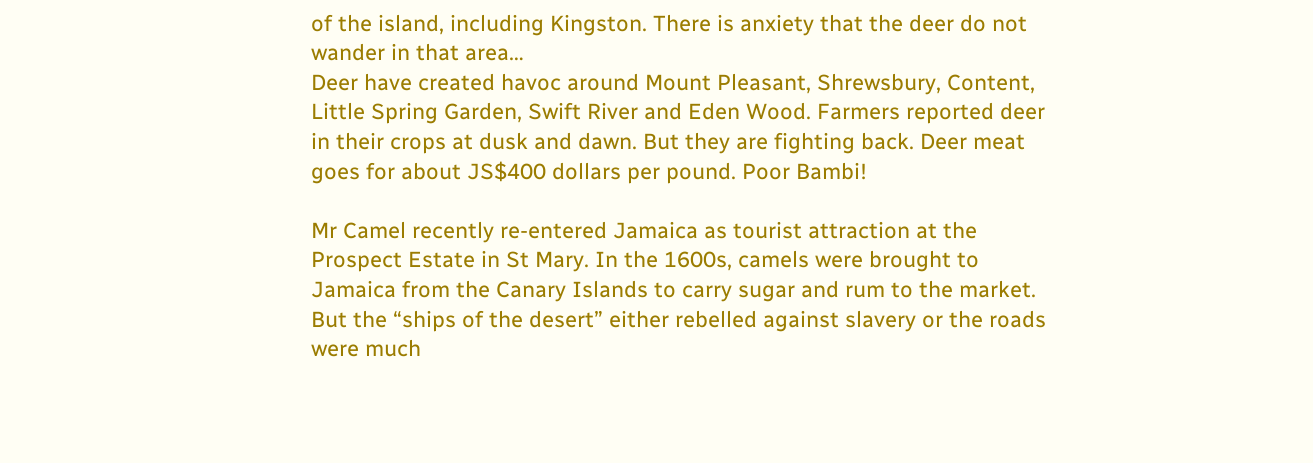of the island, including Kingston. There is anxiety that the deer do not wander in that area…
Deer have created havoc around Mount Pleasant, Shrewsbury, Content, Little Spring Garden, Swift River and Eden Wood. Farmers reported deer in their crops at dusk and dawn. But they are fighting back. Deer meat goes for about JS$400 dollars per pound. Poor Bambi!

Mr Camel recently re-entered Jamaica as tourist attraction at the Prospect Estate in St Mary. In the 1600s, camels were brought to Jamaica from the Canary Islands to carry sugar and rum to the market.
But the “ships of the desert” either rebelled against slavery or the roads were much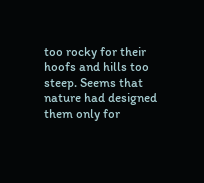too rocky for their hoofs and hills too steep. Seems that nature had designed them only for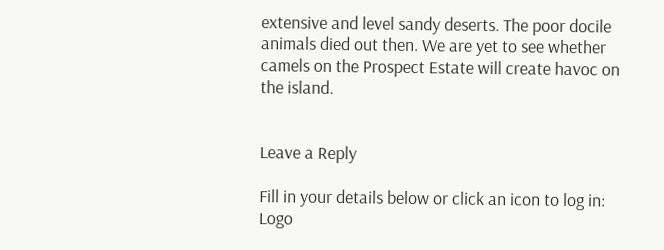extensive and level sandy deserts. The poor docile animals died out then. We are yet to see whether camels on the Prospect Estate will create havoc on the island.


Leave a Reply

Fill in your details below or click an icon to log in: Logo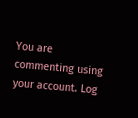You are commenting using your account. Log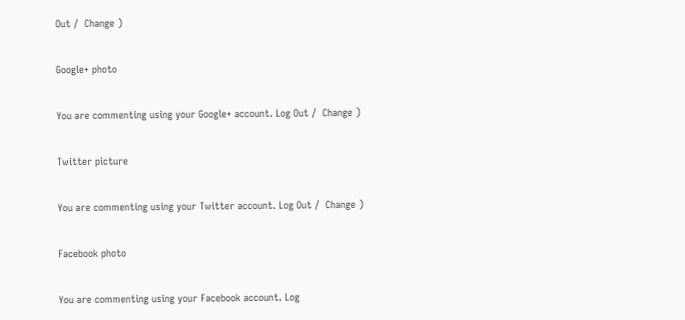Out /  Change )

Google+ photo

You are commenting using your Google+ account. Log Out /  Change )

Twitter picture

You are commenting using your Twitter account. Log Out /  Change )

Facebook photo

You are commenting using your Facebook account. Log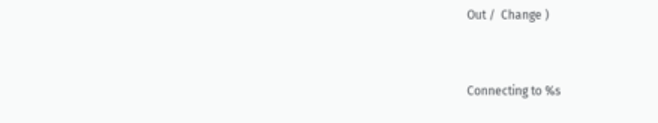Out /  Change )


Connecting to %s